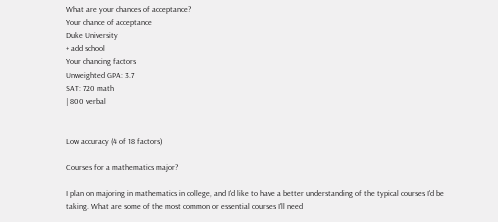What are your chances of acceptance?
Your chance of acceptance
Duke University
+ add school
Your chancing factors
Unweighted GPA: 3.7
SAT: 720 math
| 800 verbal


Low accuracy (4 of 18 factors)

Courses for a mathematics major?

I plan on majoring in mathematics in college, and I'd like to have a better understanding of the typical courses I'd be taking. What are some of the most common or essential courses I'll need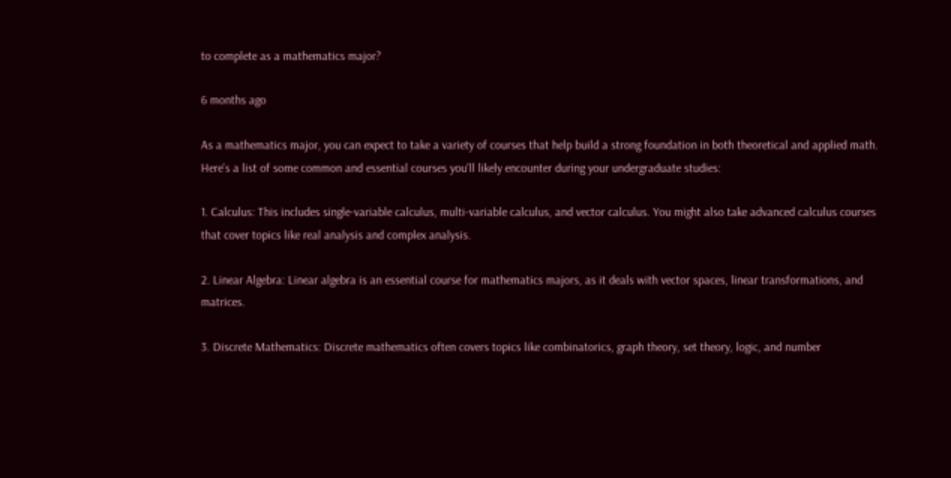to complete as a mathematics major?

6 months ago

As a mathematics major, you can expect to take a variety of courses that help build a strong foundation in both theoretical and applied math. Here's a list of some common and essential courses you'll likely encounter during your undergraduate studies:

1. Calculus: This includes single-variable calculus, multi-variable calculus, and vector calculus. You might also take advanced calculus courses that cover topics like real analysis and complex analysis.

2. Linear Algebra: Linear algebra is an essential course for mathematics majors, as it deals with vector spaces, linear transformations, and matrices.

3. Discrete Mathematics: Discrete mathematics often covers topics like combinatorics, graph theory, set theory, logic, and number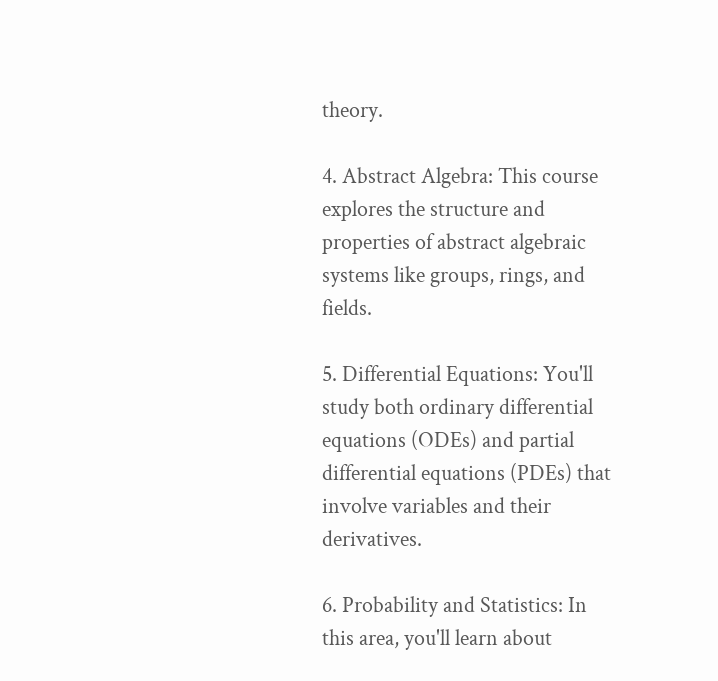theory.

4. Abstract Algebra: This course explores the structure and properties of abstract algebraic systems like groups, rings, and fields.

5. Differential Equations: You'll study both ordinary differential equations (ODEs) and partial differential equations (PDEs) that involve variables and their derivatives.

6. Probability and Statistics: In this area, you'll learn about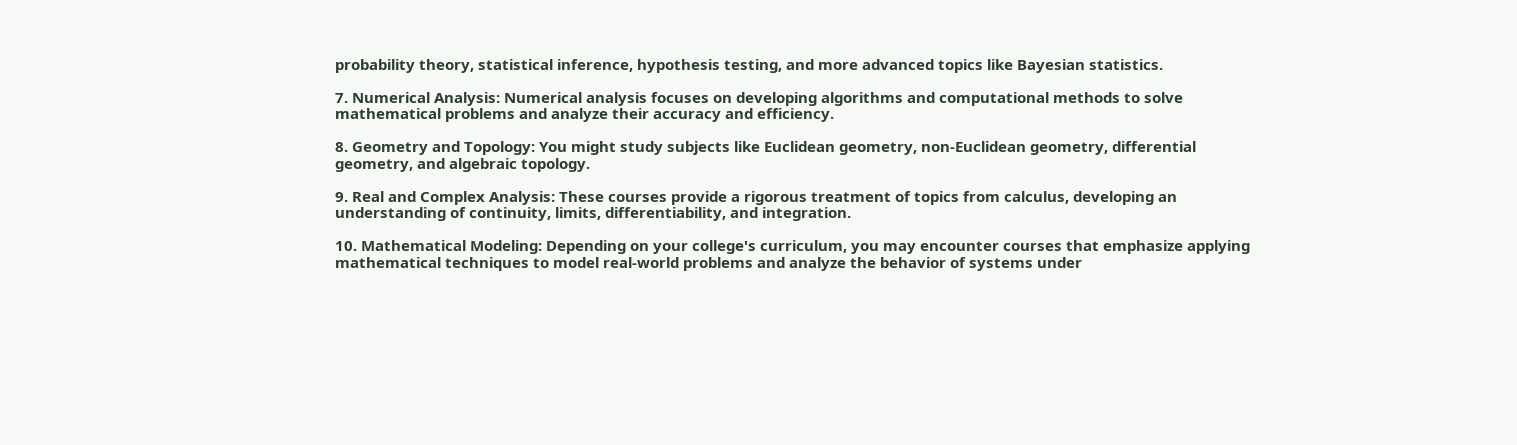probability theory, statistical inference, hypothesis testing, and more advanced topics like Bayesian statistics.

7. Numerical Analysis: Numerical analysis focuses on developing algorithms and computational methods to solve mathematical problems and analyze their accuracy and efficiency.

8. Geometry and Topology: You might study subjects like Euclidean geometry, non-Euclidean geometry, differential geometry, and algebraic topology.

9. Real and Complex Analysis: These courses provide a rigorous treatment of topics from calculus, developing an understanding of continuity, limits, differentiability, and integration.

10. Mathematical Modeling: Depending on your college's curriculum, you may encounter courses that emphasize applying mathematical techniques to model real-world problems and analyze the behavior of systems under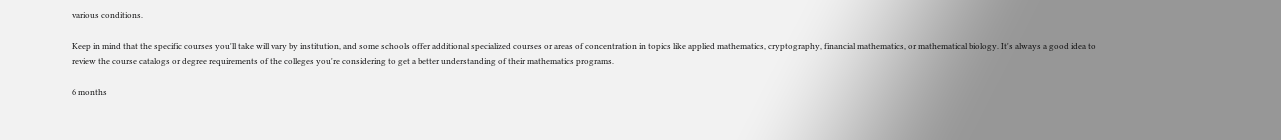various conditions.

Keep in mind that the specific courses you'll take will vary by institution, and some schools offer additional specialized courses or areas of concentration in topics like applied mathematics, cryptography, financial mathematics, or mathematical biology. It's always a good idea to review the course catalogs or degree requirements of the colleges you're considering to get a better understanding of their mathematics programs.

6 months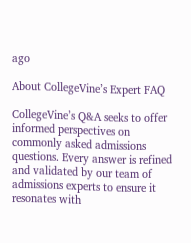ago

About CollegeVine’s Expert FAQ

CollegeVine’s Q&A seeks to offer informed perspectives on commonly asked admissions questions. Every answer is refined and validated by our team of admissions experts to ensure it resonates with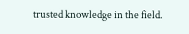trusted knowledge in the field.